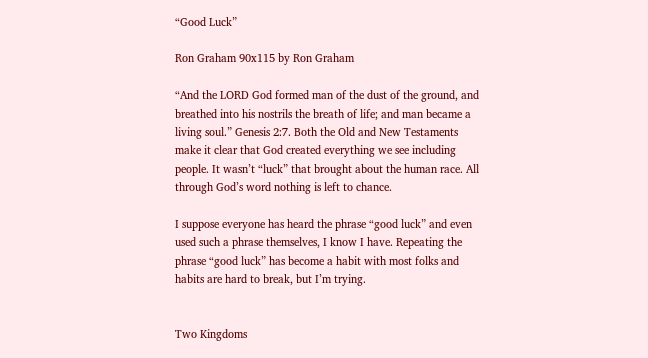“Good Luck”

Ron Graham 90x115 by Ron Graham

“And the LORD God formed man of the dust of the ground, and breathed into his nostrils the breath of life; and man became a living soul.” Genesis 2:7. Both the Old and New Testaments make it clear that God created everything we see including people. It wasn’t “luck” that brought about the human race. All through God’s word nothing is left to chance.

I suppose everyone has heard the phrase “good luck” and even used such a phrase themselves, I know I have. Repeating the phrase “good luck” has become a habit with most folks and habits are hard to break, but I’m trying.


Two Kingdoms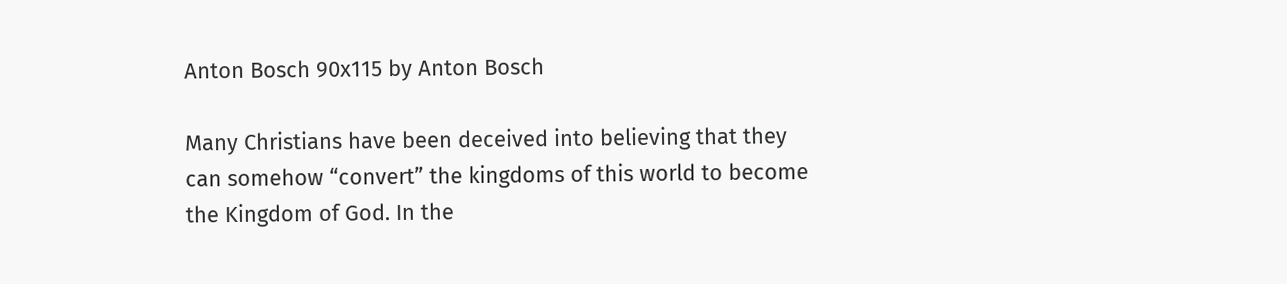Anton Bosch 90x115 by Anton Bosch

Many Christians have been deceived into believing that they can somehow “convert” the kingdoms of this world to become the Kingdom of God. In the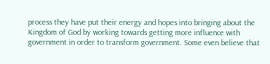process they have put their energy and hopes into bringing about the Kingdom of God by working towards getting more influence with government in order to transform government. Some even believe that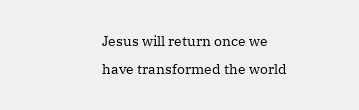Jesus will return once we have transformed the world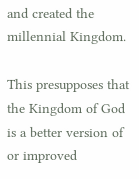and created the millennial Kingdom.

This presupposes that the Kingdom of God is a better version of or improved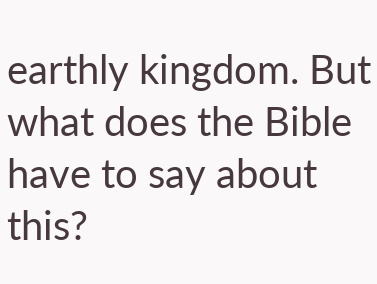earthly kingdom. But what does the Bible have to say about this?